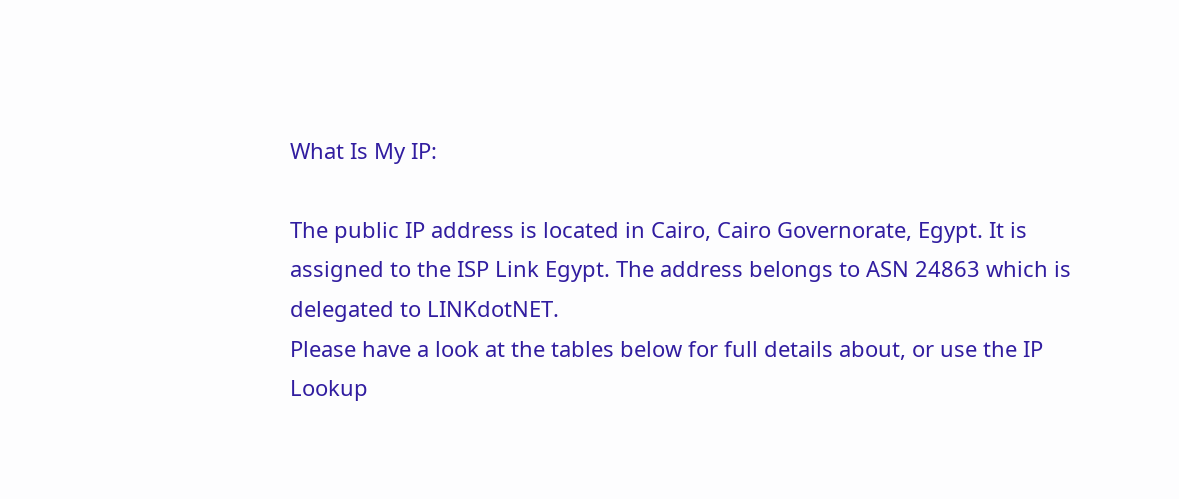What Is My IP:

The public IP address is located in Cairo, Cairo Governorate, Egypt. It is assigned to the ISP Link Egypt. The address belongs to ASN 24863 which is delegated to LINKdotNET.
Please have a look at the tables below for full details about, or use the IP Lookup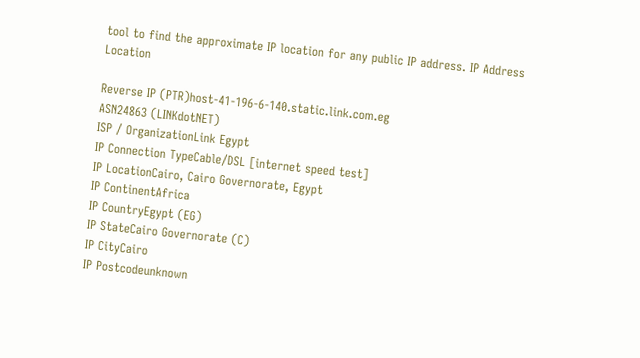tool to find the approximate IP location for any public IP address. IP Address Location

Reverse IP (PTR)host-41-196-6-140.static.link.com.eg
ASN24863 (LINKdotNET)
ISP / OrganizationLink Egypt
IP Connection TypeCable/DSL [internet speed test]
IP LocationCairo, Cairo Governorate, Egypt
IP ContinentAfrica
IP CountryEgypt (EG)
IP StateCairo Governorate (C)
IP CityCairo
IP Postcodeunknown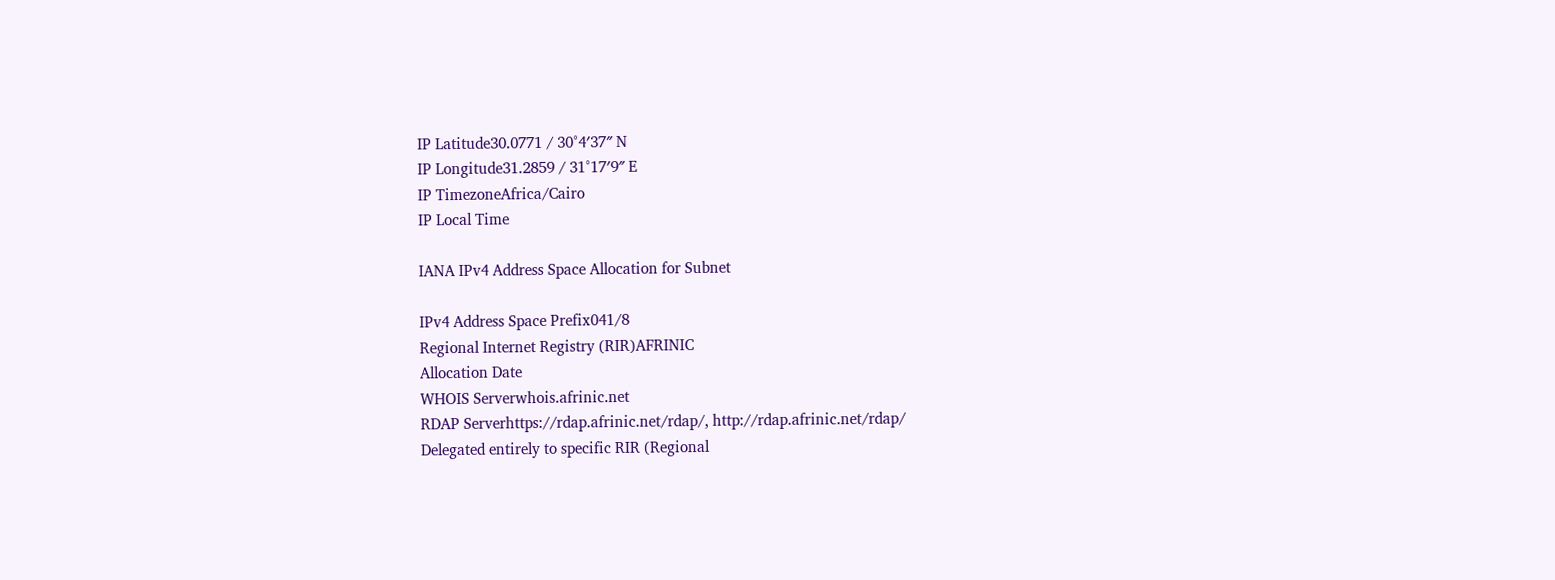IP Latitude30.0771 / 30°4′37″ N
IP Longitude31.2859 / 31°17′9″ E
IP TimezoneAfrica/Cairo
IP Local Time

IANA IPv4 Address Space Allocation for Subnet

IPv4 Address Space Prefix041/8
Regional Internet Registry (RIR)AFRINIC
Allocation Date
WHOIS Serverwhois.afrinic.net
RDAP Serverhttps://rdap.afrinic.net/rdap/, http://rdap.afrinic.net/rdap/
Delegated entirely to specific RIR (Regional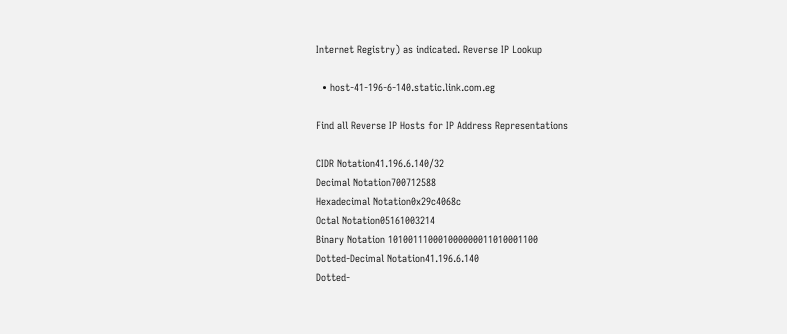Internet Registry) as indicated. Reverse IP Lookup

  • host-41-196-6-140.static.link.com.eg

Find all Reverse IP Hosts for IP Address Representations

CIDR Notation41.196.6.140/32
Decimal Notation700712588
Hexadecimal Notation0x29c4068c
Octal Notation05161003214
Binary Notation 101001110001000000011010001100
Dotted-Decimal Notation41.196.6.140
Dotted-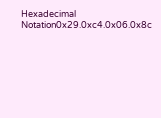Hexadecimal Notation0x29.0xc4.0x06.0x8c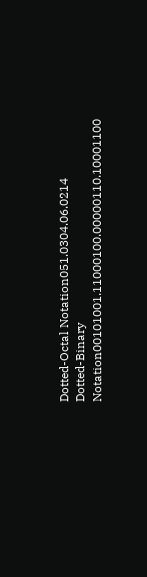Dotted-Octal Notation051.0304.06.0214
Dotted-Binary Notation00101001.11000100.00000110.10001100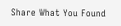Share What You Found